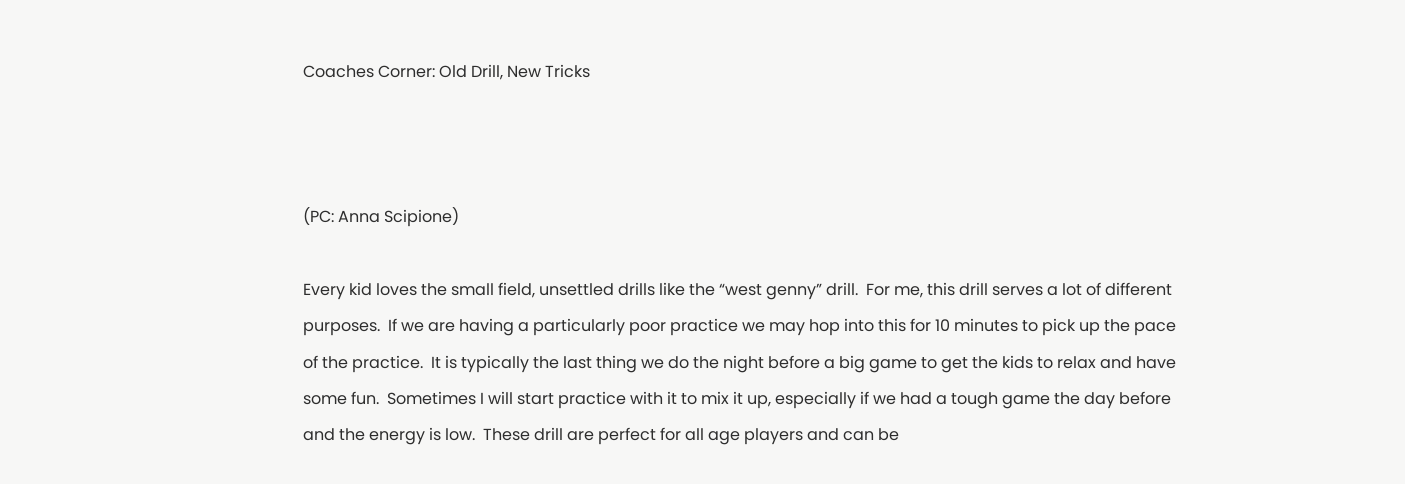Coaches Corner: Old Drill, New Tricks



(PC: Anna Scipione)

Every kid loves the small field, unsettled drills like the “west genny” drill.  For me, this drill serves a lot of different purposes.  If we are having a particularly poor practice we may hop into this for 10 minutes to pick up the pace of the practice.  It is typically the last thing we do the night before a big game to get the kids to relax and have some fun.  Sometimes I will start practice with it to mix it up, especially if we had a tough game the day before and the energy is low.  These drill are perfect for all age players and can be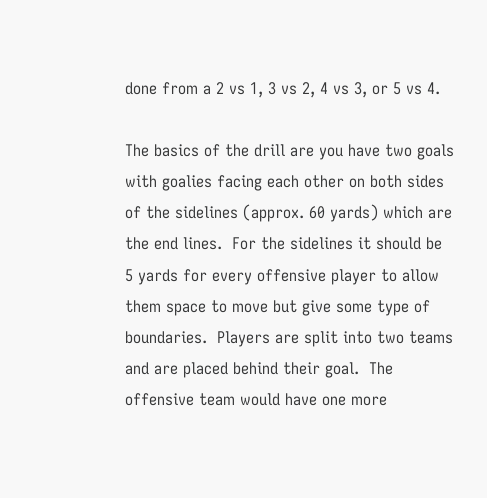done from a 2 vs 1, 3 vs 2, 4 vs 3, or 5 vs 4.

The basics of the drill are you have two goals with goalies facing each other on both sides of the sidelines (approx. 60 yards) which are the end lines.  For the sidelines it should be 5 yards for every offensive player to allow them space to move but give some type of boundaries.  Players are split into two teams and are placed behind their goal.  The offensive team would have one more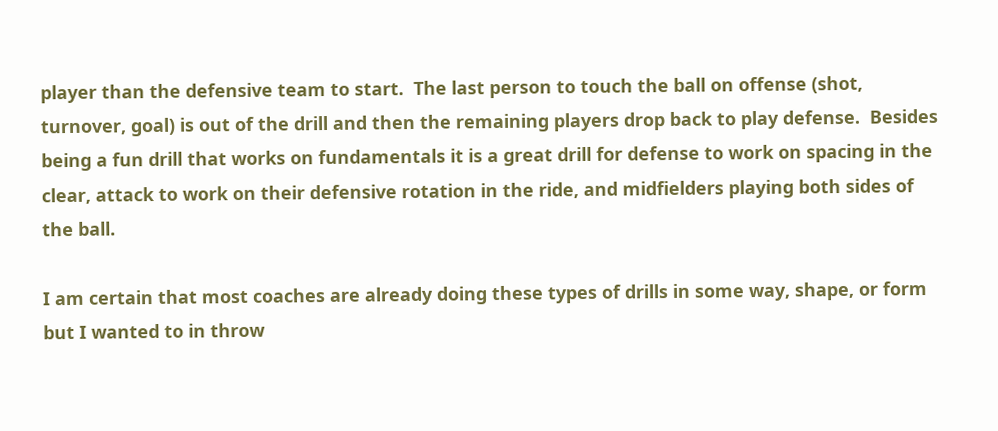player than the defensive team to start.  The last person to touch the ball on offense (shot, turnover, goal) is out of the drill and then the remaining players drop back to play defense.  Besides being a fun drill that works on fundamentals it is a great drill for defense to work on spacing in the clear, attack to work on their defensive rotation in the ride, and midfielders playing both sides of the ball.

I am certain that most coaches are already doing these types of drills in some way, shape, or form but I wanted to in throw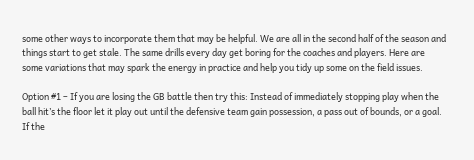some other ways to incorporate them that may be helpful. We are all in the second half of the season and things start to get stale. The same drills every day get boring for the coaches and players. Here are some variations that may spark the energy in practice and help you tidy up some on the field issues.

Option #1 – If you are losing the GB battle then try this: Instead of immediately stopping play when the ball hit’s the floor let it play out until the defensive team gain possession, a pass out of bounds, or a goal.  If the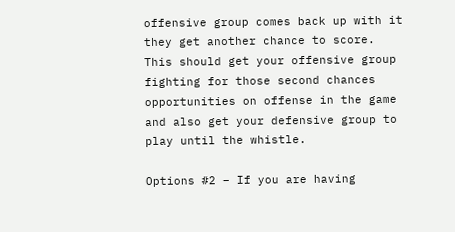offensive group comes back up with it they get another chance to score.  This should get your offensive group fighting for those second chances opportunities on offense in the game and also get your defensive group to play until the whistle.

Options #2 – If you are having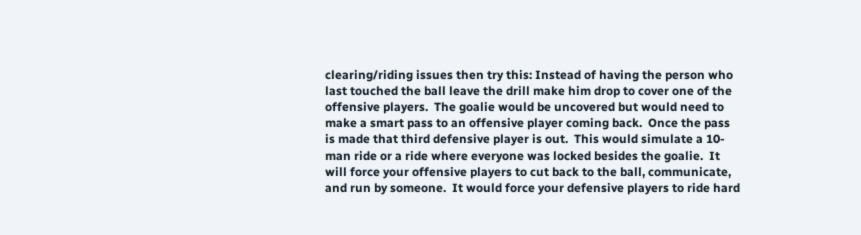clearing/riding issues then try this: Instead of having the person who last touched the ball leave the drill make him drop to cover one of the offensive players.  The goalie would be uncovered but would need to make a smart pass to an offensive player coming back.  Once the pass is made that third defensive player is out.  This would simulate a 10-man ride or a ride where everyone was locked besides the goalie.  It will force your offensive players to cut back to the ball, communicate, and run by someone.  It would force your defensive players to ride hard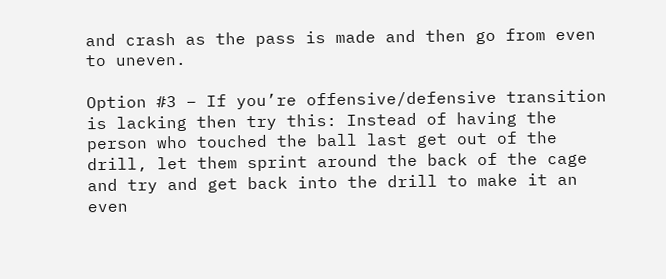and crash as the pass is made and then go from even to uneven.

Option #3 – If you’re offensive/defensive transition is lacking then try this: Instead of having the person who touched the ball last get out of the drill, let them sprint around the back of the cage and try and get back into the drill to make it an even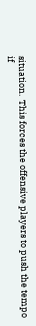situation.  This forces the offensive players to push the tempo if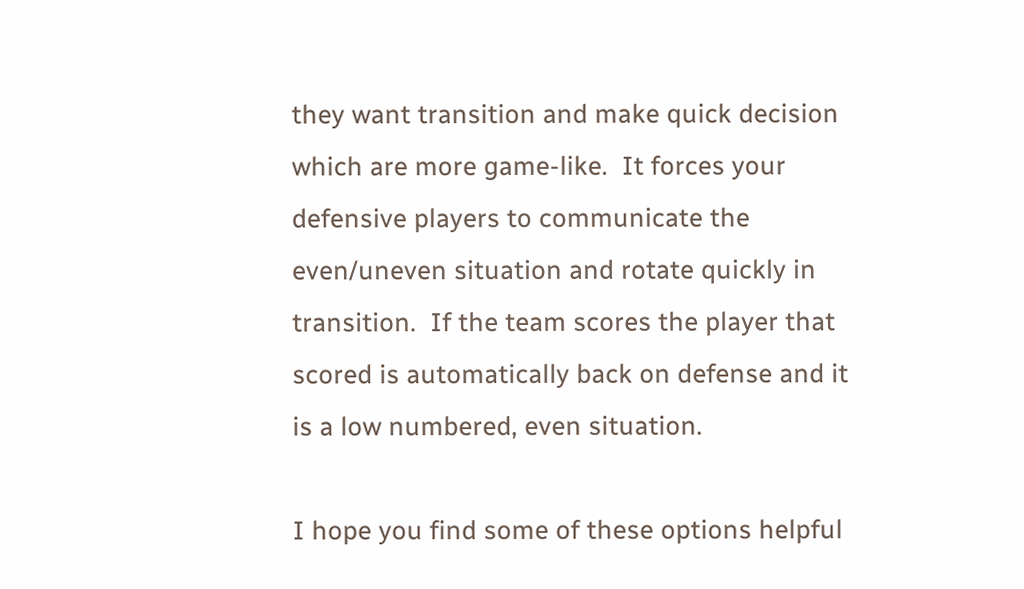they want transition and make quick decision which are more game-like.  It forces your defensive players to communicate the even/uneven situation and rotate quickly in transition.  If the team scores the player that scored is automatically back on defense and it is a low numbered, even situation.

I hope you find some of these options helpful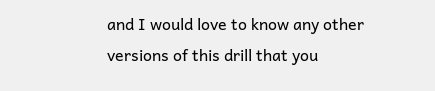and I would love to know any other versions of this drill that you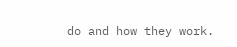do and how they work.